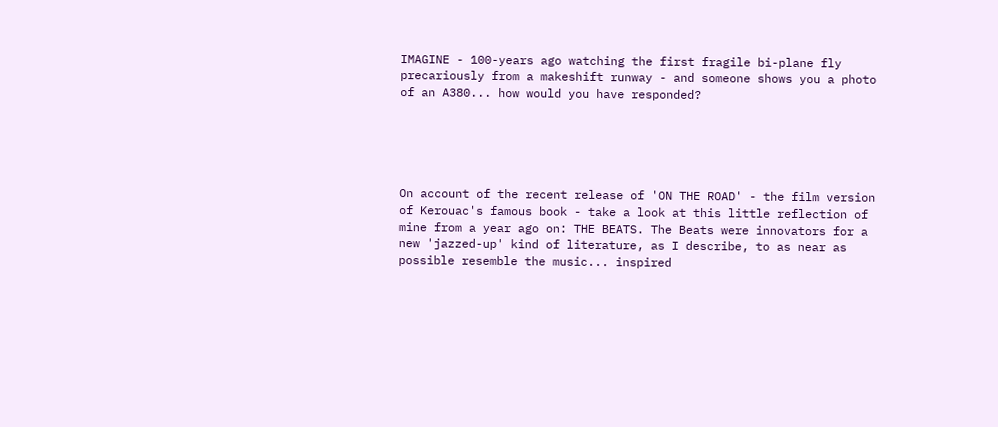IMAGINE - 100-years ago watching the first fragile bi-plane fly precariously from a makeshift runway - and someone shows you a photo of an A380... how would you have responded?





On account of the recent release of 'ON THE ROAD' - the film version of Kerouac's famous book - take a look at this little reflection of mine from a year ago on: THE BEATS. The Beats were innovators for a new 'jazzed-up' kind of literature, as I describe, to as near as possible resemble the music... inspired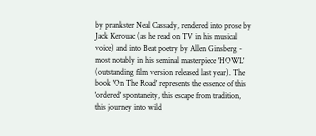by prankster Neal Cassady, rendered into prose by Jack Kerouac (as he read on TV in his musical voice) and into Beat poetry by Allen Ginsberg - most notably in his seminal masterpiece 'HOWL' (outstanding film version released last year). The book 'On The Road' represents the essence of this 'ordered' spontaneity, this escape from tradition, this journey into wild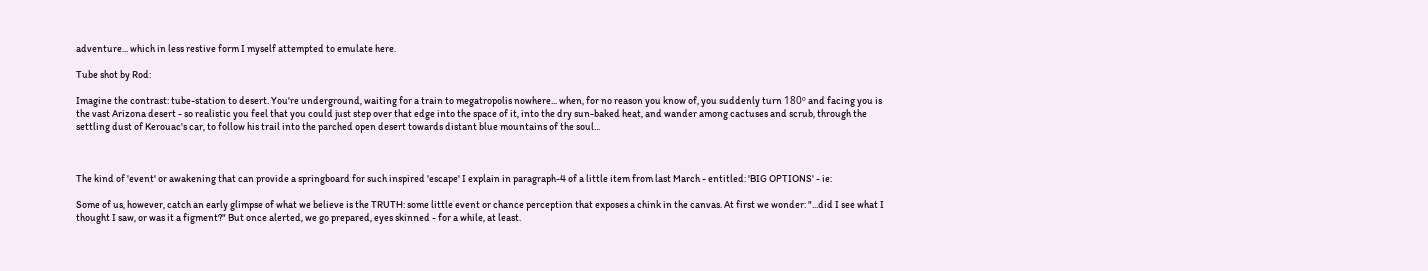adventure... which in less restive form I myself attempted to emulate here.

Tube shot by Rod:

Imagine the contrast: tube-station to desert. You're underground, waiting for a train to megatropolis nowhere... when, for no reason you know of, you suddenly turn 180º and facing you is the vast Arizona desert - so realistic you feel that you could just step over that edge into the space of it, into the dry sun-baked heat, and wander among cactuses and scrub, through the settling dust of Kerouac's car, to follow his trail into the parched open desert towards distant blue mountains of the soul...



The kind of 'event' or awakening that can provide a springboard for such inspired 'escape' I explain in paragraph-4 of a little item from last March - entitled: 'BIG OPTIONS' - ie:

Some of us, however, catch an early glimpse of what we believe is the TRUTH: some little event or chance perception that exposes a chink in the canvas. At first we wonder: "...did I see what I thought I saw, or was it a figment?" But once alerted, we go prepared, eyes skinned - for a while, at least.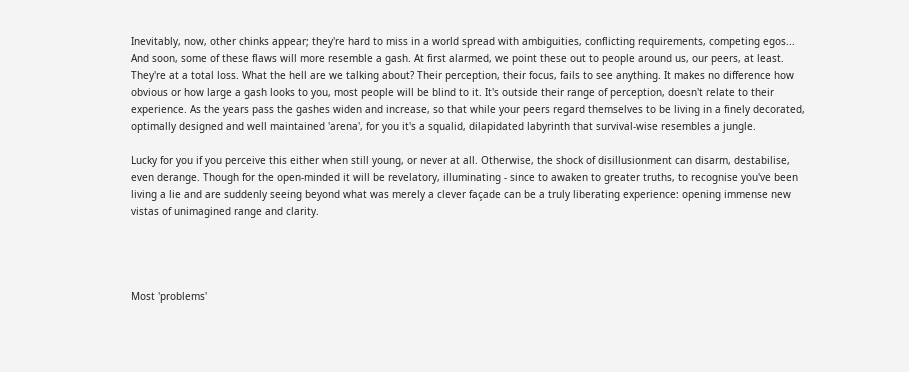Inevitably, now, other chinks appear; they're hard to miss in a world spread with ambiguities, conflicting requirements, competing egos... And soon, some of these flaws will more resemble a gash. At first alarmed, we point these out to people around us, our peers, at least. They're at a total loss. What the hell are we talking about? Their perception, their focus, fails to see anything. It makes no difference how obvious or how large a gash looks to you, most people will be blind to it. It's outside their range of perception, doesn't relate to their experience. As the years pass the gashes widen and increase, so that while your peers regard themselves to be living in a finely decorated, optimally designed and well maintained 'arena', for you it's a squalid, dilapidated labyrinth that survival-wise resembles a jungle.

Lucky for you if you perceive this either when still young, or never at all. Otherwise, the shock of disillusionment can disarm, destabilise, even derange. Though for the open-minded it will be revelatory, illuminating - since to awaken to greater truths, to recognise you've been living a lie and are suddenly seeing beyond what was merely a clever façade can be a truly liberating experience: opening immense new vistas of unimagined range and clarity.




Most 'problems'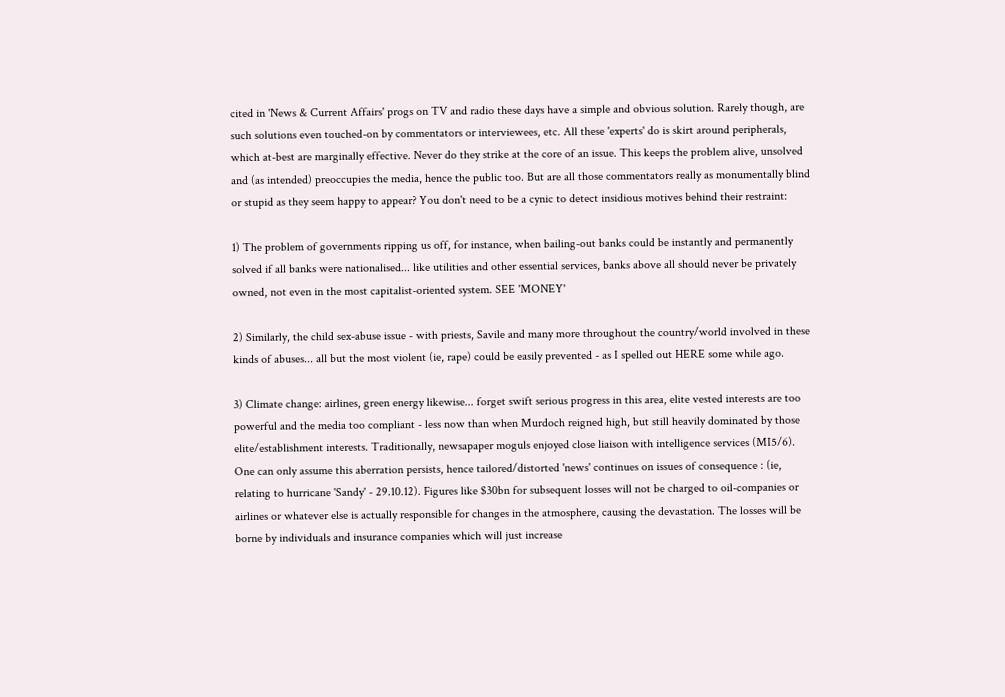cited in 'News & Current Affairs' progs on TV and radio these days have a simple and obvious solution. Rarely though, are such solutions even touched-on by commentators or interviewees, etc. All these 'experts' do is skirt around peripherals, which at-best are marginally effective. Never do they strike at the core of an issue. This keeps the problem alive, unsolved and (as intended) preoccupies the media, hence the public too. But are all those commentators really as monumentally blind or stupid as they seem happy to appear? You don't need to be a cynic to detect insidious motives behind their restraint:

1) The problem of governments ripping us off, for instance, when bailing-out banks could be instantly and permanently solved if all banks were nationalised... like utilities and other essential services, banks above all should never be privately owned, not even in the most capitalist-oriented system. SEE 'MONEY'

2) Similarly, the child sex-abuse issue - with priests, Savile and many more throughout the country/world involved in these kinds of abuses... all but the most violent (ie, rape) could be easily prevented - as I spelled out HERE some while ago.

3) Climate change: airlines, green energy likewise... forget swift serious progress in this area, elite vested interests are too powerful and the media too compliant - less now than when Murdoch reigned high, but still heavily dominated by those elite/establishment interests. Traditionally, newsapaper moguls enjoyed close liaison with intelligence services (MI5/6). One can only assume this aberration persists, hence tailored/distorted 'news' continues on issues of consequence : (ie, relating to hurricane 'Sandy' - 29.10.12). Figures like $30bn for subsequent losses will not be charged to oil-companies or airlines or whatever else is actually responsible for changes in the atmosphere, causing the devastation. The losses will be borne by individuals and insurance companies which will just increase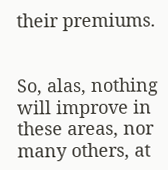their premiums.


So, alas, nothing will improve in these areas, nor many others, at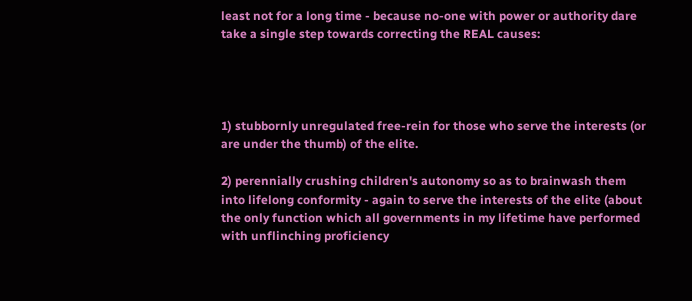least not for a long time - because no-one with power or authority dare take a single step towards correcting the REAL causes:




1) stubbornly unregulated free-rein for those who serve the interests (or are under the thumb) of the elite.

2) perennially crushing children's autonomy so as to brainwash them into lifelong conformity - again to serve the interests of the elite (about the only function which all governments in my lifetime have performed with unflinching proficiency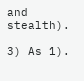and stealth).

3) As 1).